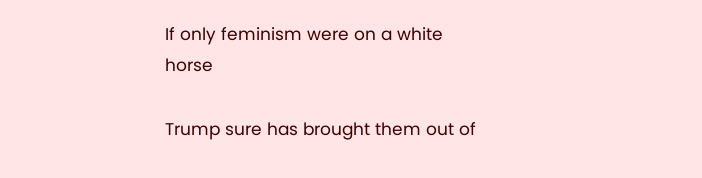If only feminism were on a white horse

Trump sure has brought them out of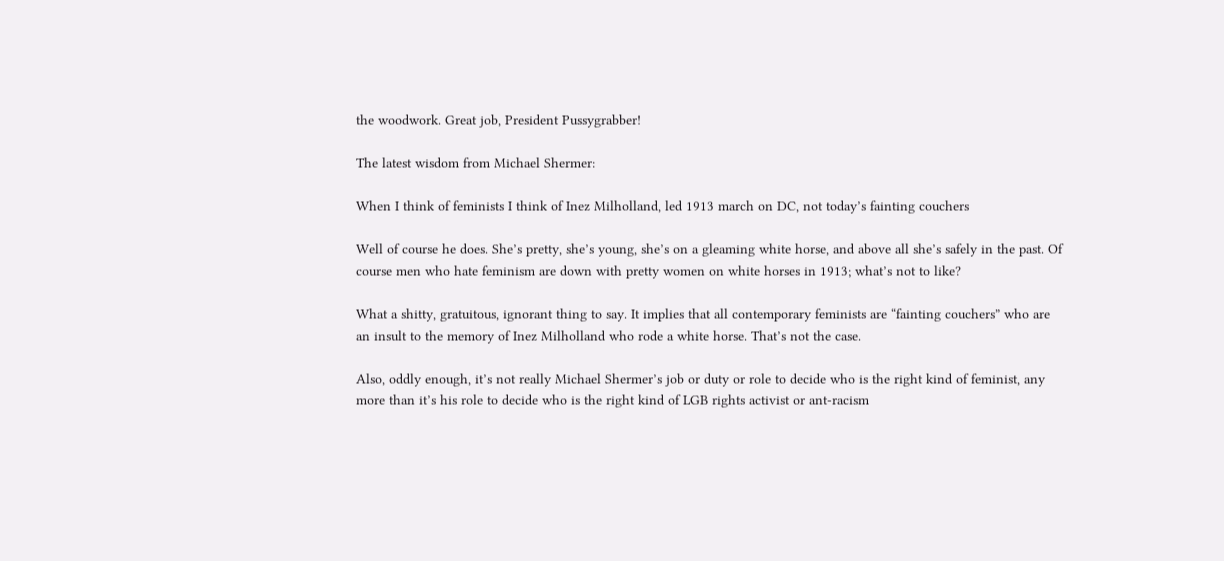the woodwork. Great job, President Pussygrabber!

The latest wisdom from Michael Shermer:

When I think of feminists I think of Inez Milholland, led 1913 march on DC, not today’s fainting couchers

Well of course he does. She’s pretty, she’s young, she’s on a gleaming white horse, and above all she’s safely in the past. Of course men who hate feminism are down with pretty women on white horses in 1913; what’s not to like?

What a shitty, gratuitous, ignorant thing to say. It implies that all contemporary feminists are “fainting couchers” who are an insult to the memory of Inez Milholland who rode a white horse. That’s not the case.

Also, oddly enough, it’s not really Michael Shermer’s job or duty or role to decide who is the right kind of feminist, any more than it’s his role to decide who is the right kind of LGB rights activist or ant-racism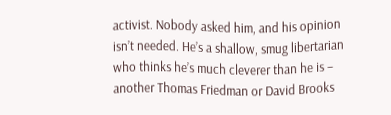activist. Nobody asked him, and his opinion isn’t needed. He’s a shallow, smug libertarian who thinks he’s much cleverer than he is – another Thomas Friedman or David Brooks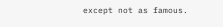except not as famous.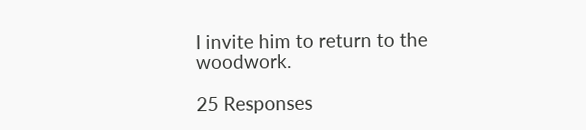I invite him to return to the woodwork.

25 Responses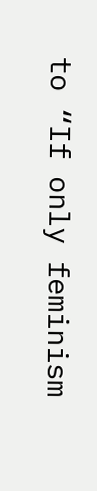to “If only feminism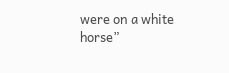were on a white horse”